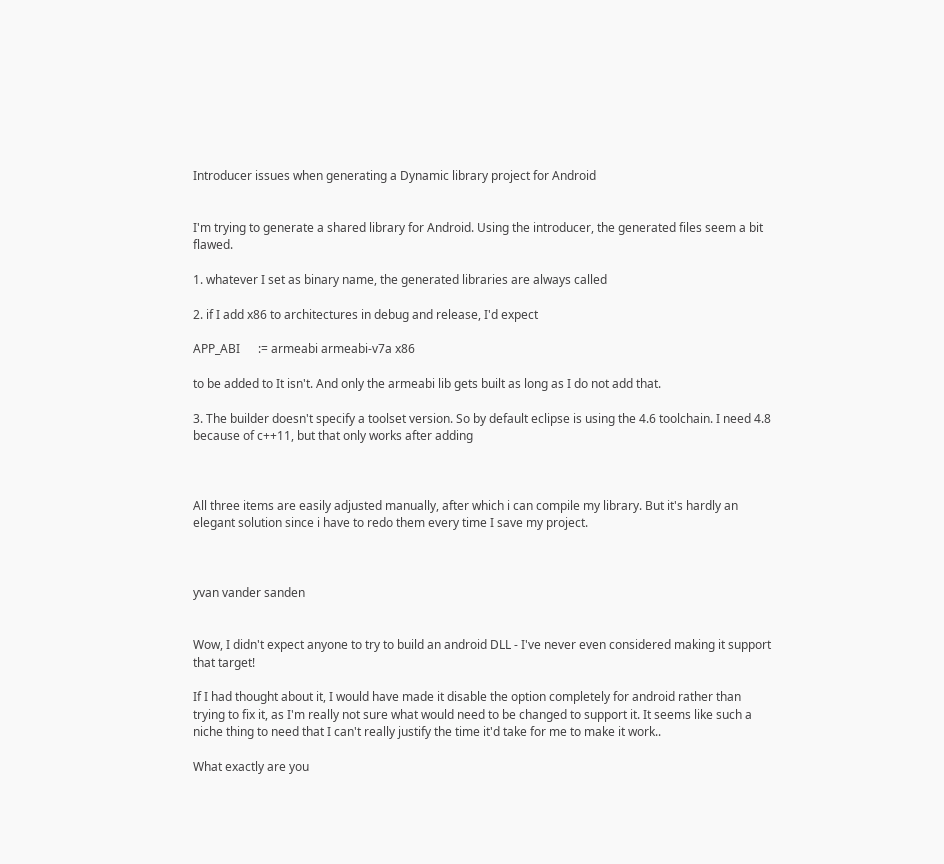Introducer issues when generating a Dynamic library project for Android


I'm trying to generate a shared library for Android. Using the introducer, the generated files seem a bit flawed.

1. whatever I set as binary name, the generated libraries are always called

2. if I add x86 to architectures in debug and release, I'd expect

APP_ABI      := armeabi armeabi-v7a x86

to be added to It isn't. And only the armeabi lib gets built as long as I do not add that.

3. The builder doesn't specify a toolset version. So by default eclipse is using the 4.6 toolchain. I need 4.8 because of c++11, but that only works after adding



All three items are easily adjusted manually, after which i can compile my library. But it's hardly an elegant solution since i have to redo them every time I save my project.



yvan vander sanden


Wow, I didn't expect anyone to try to build an android DLL - I've never even considered making it support that target!

If I had thought about it, I would have made it disable the option completely for android rather than trying to fix it, as I'm really not sure what would need to be changed to support it. It seems like such a niche thing to need that I can't really justify the time it'd take for me to make it work..

What exactly are you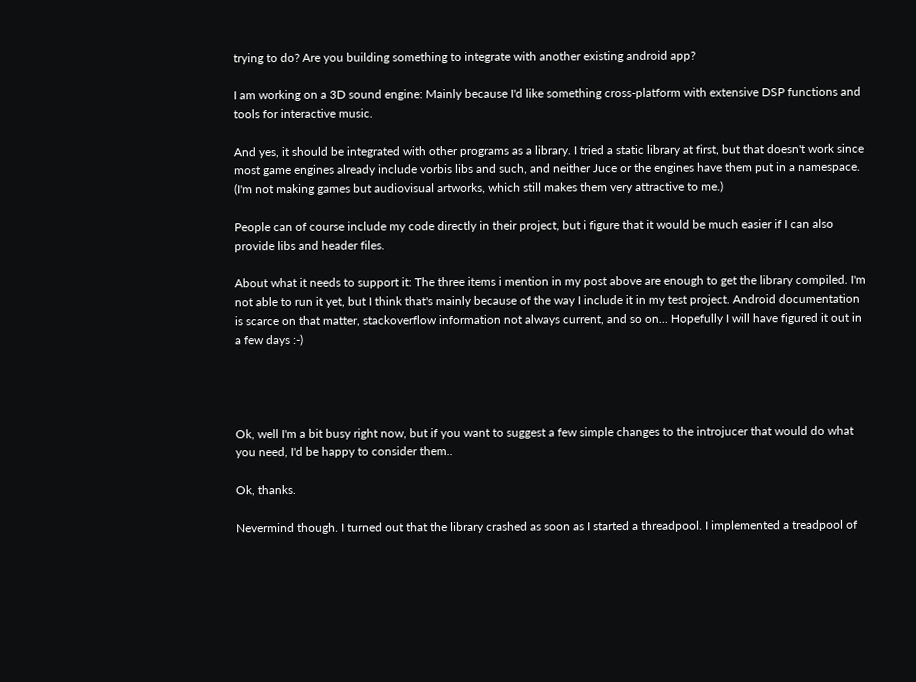trying to do? Are you building something to integrate with another existing android app?

I am working on a 3D sound engine: Mainly because I'd like something cross-platform with extensive DSP functions and tools for interactive music.

And yes, it should be integrated with other programs as a library. I tried a static library at first, but that doesn't work since most game engines already include vorbis libs and such, and neither Juce or the engines have them put in a namespace. (I'm not making games but audiovisual artworks, which still makes them very attractive to me.)

People can of course include my code directly in their project, but i figure that it would be much easier if I can also provide libs and header files.

About what it needs to support it: The three items i mention in my post above are enough to get the library compiled. I'm not able to run it yet, but I think that's mainly because of the way I include it in my test project. Android documentation is scarce on that matter, stackoverflow information not always current, and so on... Hopefully I will have figured it out in a few days :-)




Ok, well I'm a bit busy right now, but if you want to suggest a few simple changes to the introjucer that would do what you need, I'd be happy to consider them..

Ok, thanks.

Nevermind though. I turned out that the library crashed as soon as I started a threadpool. I implemented a treadpool of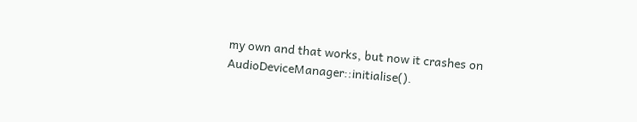my own and that works, but now it crashes on AudioDeviceManager::initialise().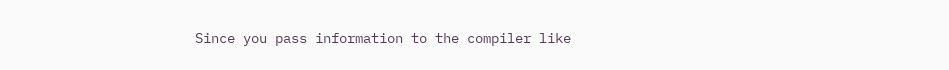Since you pass information to the compiler like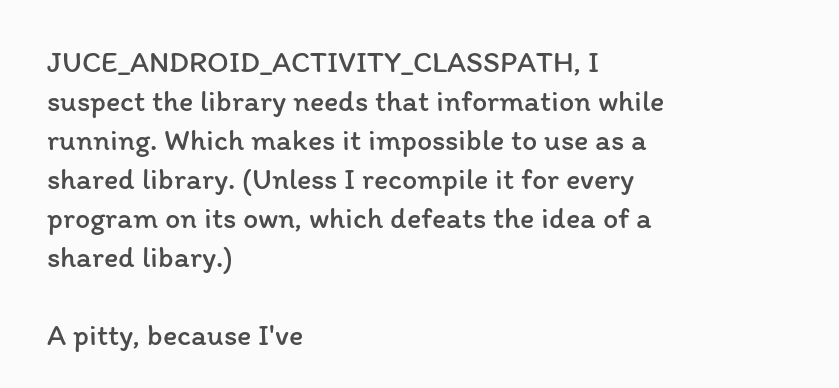JUCE_ANDROID_ACTIVITY_CLASSPATH, I suspect the library needs that information while running. Which makes it impossible to use as a shared library. (Unless I recompile it for every program on its own, which defeats the idea of a shared libary.)

A pitty, because I've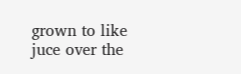grown to like juce over the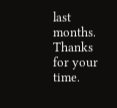last months. Thanks for your time.